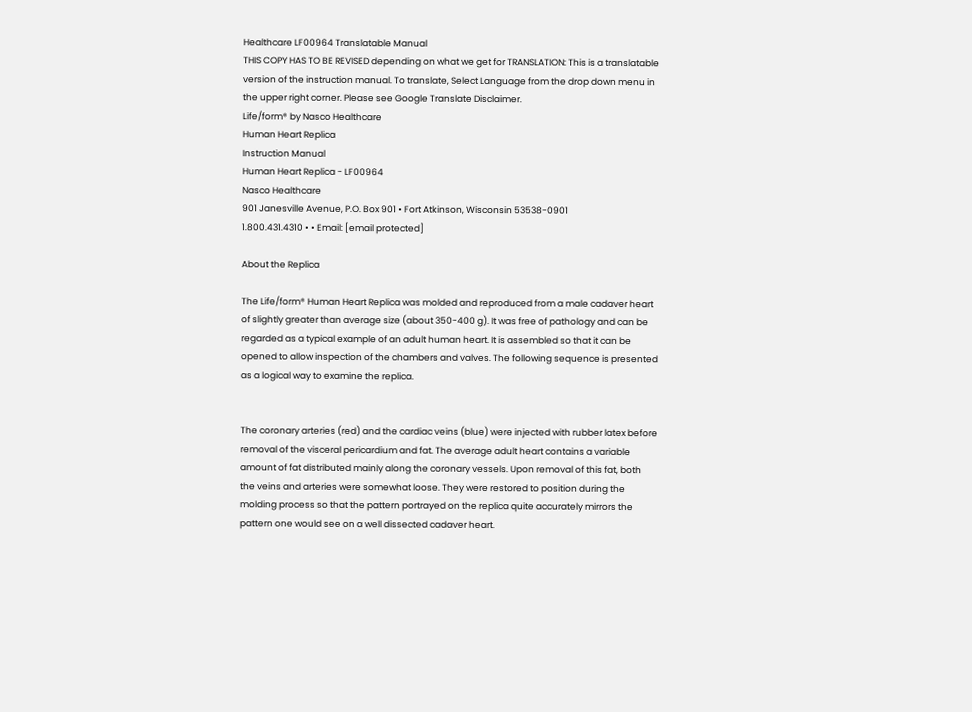Healthcare LF00964 Translatable Manual
THIS COPY HAS TO BE REVISED depending on what we get for TRANSLATION: This is a translatable version of the instruction manual. To translate, Select Language from the drop down menu in the upper right corner. Please see Google Translate Disclaimer.
Life/form® by Nasco Healthcare
Human Heart Replica
Instruction Manual
Human Heart Replica - LF00964
Nasco Healthcare
901 Janesville Avenue, P.O. Box 901 • Fort Atkinson, Wisconsin 53538-0901
1.800.431.4310 • • Email: [email protected]

About the Replica

The Life/form® Human Heart Replica was molded and reproduced from a male cadaver heart of slightly greater than average size (about 350-400 g). It was free of pathology and can be regarded as a typical example of an adult human heart. It is assembled so that it can be opened to allow inspection of the chambers and valves. The following sequence is presented as a logical way to examine the replica.


The coronary arteries (red) and the cardiac veins (blue) were injected with rubber latex before removal of the visceral pericardium and fat. The average adult heart contains a variable amount of fat distributed mainly along the coronary vessels. Upon removal of this fat, both the veins and arteries were somewhat loose. They were restored to position during the molding process so that the pattern portrayed on the replica quite accurately mirrors the pattern one would see on a well dissected cadaver heart.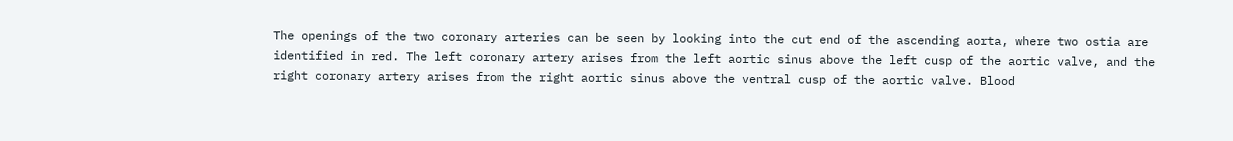The openings of the two coronary arteries can be seen by looking into the cut end of the ascending aorta, where two ostia are identified in red. The left coronary artery arises from the left aortic sinus above the left cusp of the aortic valve, and the right coronary artery arises from the right aortic sinus above the ventral cusp of the aortic valve. Blood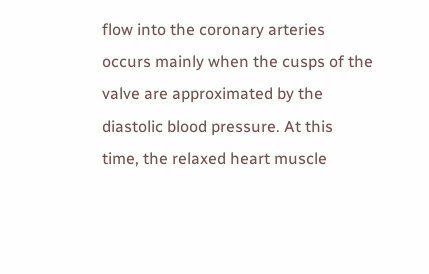flow into the coronary arteries occurs mainly when the cusps of the valve are approximated by the diastolic blood pressure. At this time, the relaxed heart muscle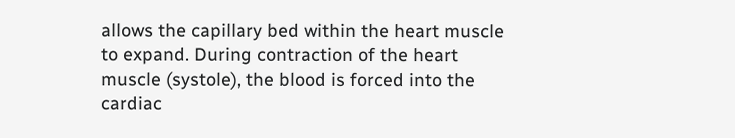allows the capillary bed within the heart muscle to expand. During contraction of the heart muscle (systole), the blood is forced into the cardiac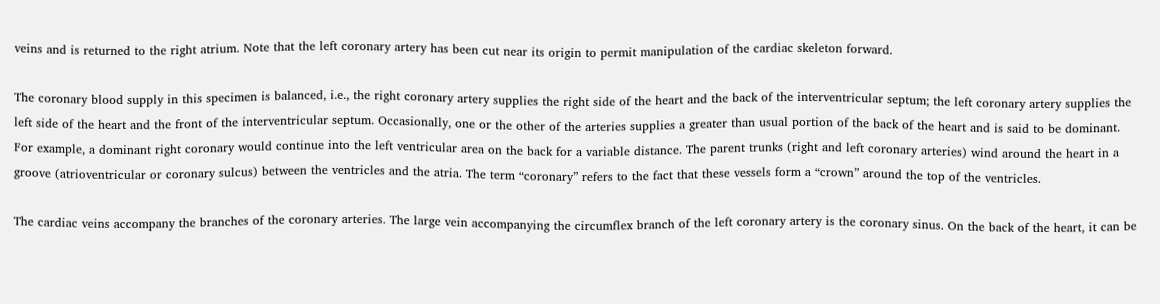veins and is returned to the right atrium. Note that the left coronary artery has been cut near its origin to permit manipulation of the cardiac skeleton forward.

The coronary blood supply in this specimen is balanced, i.e., the right coronary artery supplies the right side of the heart and the back of the interventricular septum; the left coronary artery supplies the left side of the heart and the front of the interventricular septum. Occasionally, one or the other of the arteries supplies a greater than usual portion of the back of the heart and is said to be dominant. For example, a dominant right coronary would continue into the left ventricular area on the back for a variable distance. The parent trunks (right and left coronary arteries) wind around the heart in a groove (atrioventricular or coronary sulcus) between the ventricles and the atria. The term “coronary” refers to the fact that these vessels form a “crown” around the top of the ventricles.

The cardiac veins accompany the branches of the coronary arteries. The large vein accompanying the circumflex branch of the left coronary artery is the coronary sinus. On the back of the heart, it can be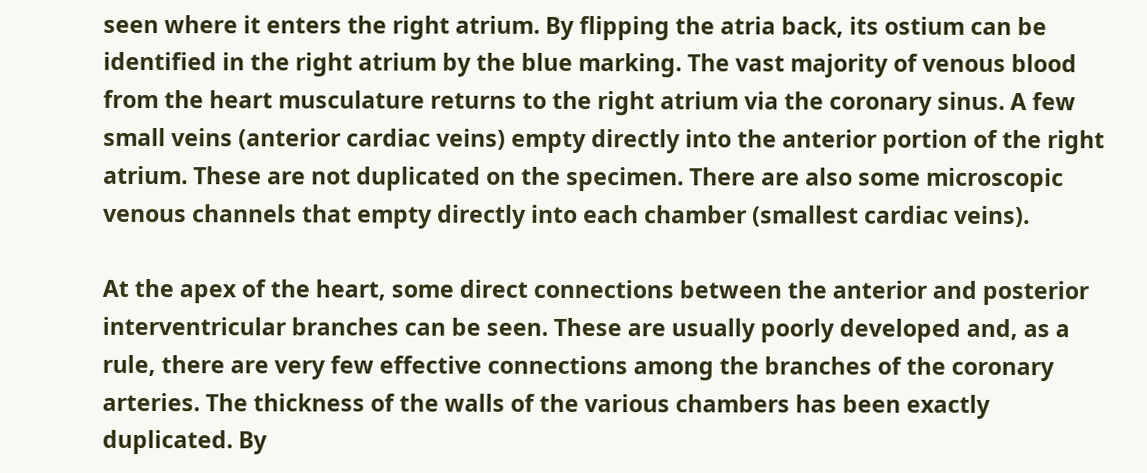seen where it enters the right atrium. By flipping the atria back, its ostium can be identified in the right atrium by the blue marking. The vast majority of venous blood from the heart musculature returns to the right atrium via the coronary sinus. A few small veins (anterior cardiac veins) empty directly into the anterior portion of the right atrium. These are not duplicated on the specimen. There are also some microscopic venous channels that empty directly into each chamber (smallest cardiac veins).

At the apex of the heart, some direct connections between the anterior and posterior interventricular branches can be seen. These are usually poorly developed and, as a rule, there are very few effective connections among the branches of the coronary arteries. The thickness of the walls of the various chambers has been exactly duplicated. By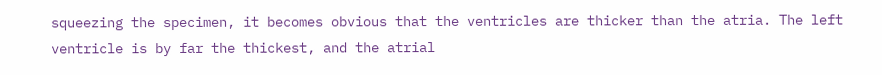squeezing the specimen, it becomes obvious that the ventricles are thicker than the atria. The left ventricle is by far the thickest, and the atrial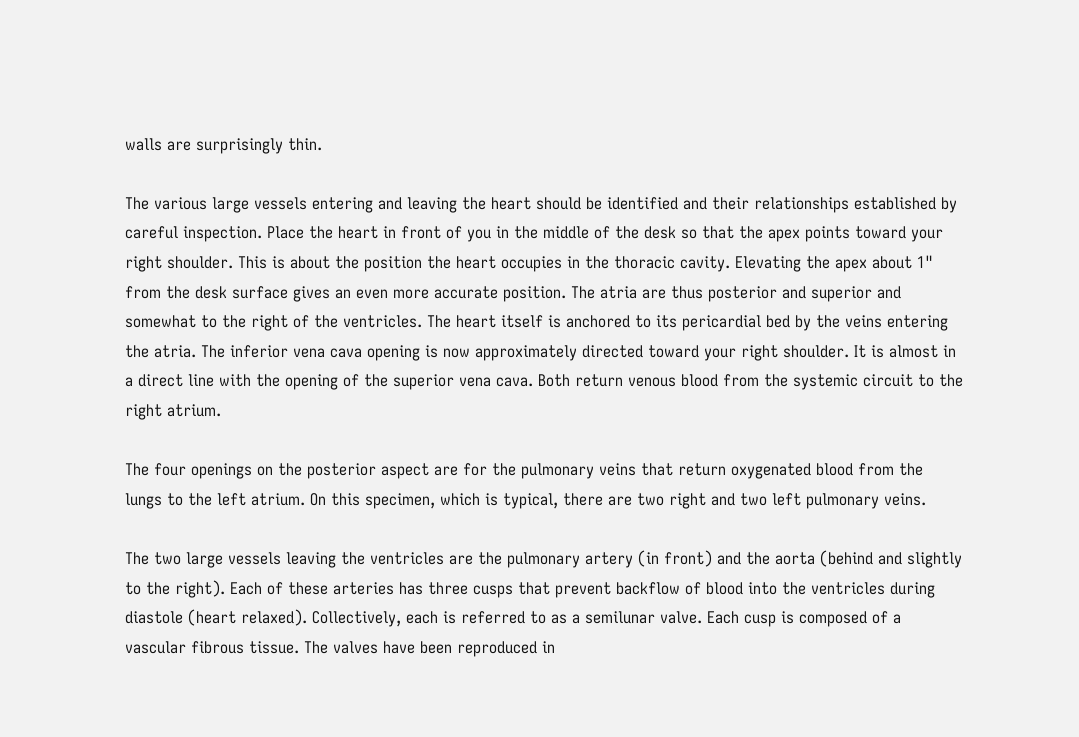walls are surprisingly thin.

The various large vessels entering and leaving the heart should be identified and their relationships established by careful inspection. Place the heart in front of you in the middle of the desk so that the apex points toward your right shoulder. This is about the position the heart occupies in the thoracic cavity. Elevating the apex about 1" from the desk surface gives an even more accurate position. The atria are thus posterior and superior and somewhat to the right of the ventricles. The heart itself is anchored to its pericardial bed by the veins entering the atria. The inferior vena cava opening is now approximately directed toward your right shoulder. It is almost in a direct line with the opening of the superior vena cava. Both return venous blood from the systemic circuit to the right atrium.

The four openings on the posterior aspect are for the pulmonary veins that return oxygenated blood from the lungs to the left atrium. On this specimen, which is typical, there are two right and two left pulmonary veins.

The two large vessels leaving the ventricles are the pulmonary artery (in front) and the aorta (behind and slightly to the right). Each of these arteries has three cusps that prevent backflow of blood into the ventricles during diastole (heart relaxed). Collectively, each is referred to as a semilunar valve. Each cusp is composed of a vascular fibrous tissue. The valves have been reproduced in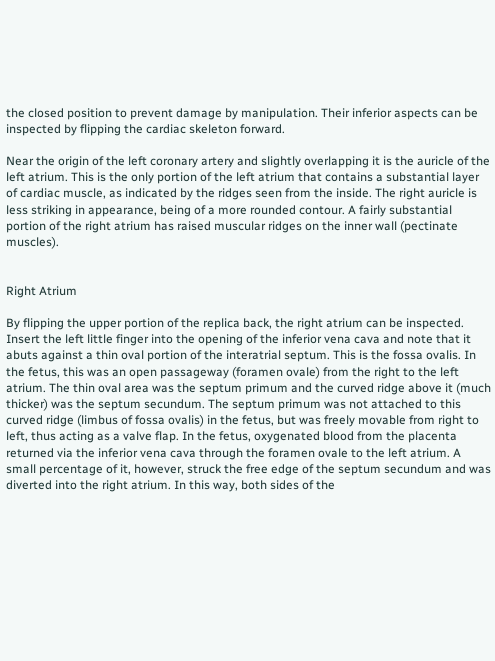the closed position to prevent damage by manipulation. Their inferior aspects can be inspected by flipping the cardiac skeleton forward.

Near the origin of the left coronary artery and slightly overlapping it is the auricle of the left atrium. This is the only portion of the left atrium that contains a substantial layer of cardiac muscle, as indicated by the ridges seen from the inside. The right auricle is less striking in appearance, being of a more rounded contour. A fairly substantial portion of the right atrium has raised muscular ridges on the inner wall (pectinate muscles).


Right Atrium

By flipping the upper portion of the replica back, the right atrium can be inspected. Insert the left little finger into the opening of the inferior vena cava and note that it abuts against a thin oval portion of the interatrial septum. This is the fossa ovalis. In the fetus, this was an open passageway (foramen ovale) from the right to the left atrium. The thin oval area was the septum primum and the curved ridge above it (much thicker) was the septum secundum. The septum primum was not attached to this curved ridge (limbus of fossa ovalis) in the fetus, but was freely movable from right to left, thus acting as a valve flap. In the fetus, oxygenated blood from the placenta returned via the inferior vena cava through the foramen ovale to the left atrium. A small percentage of it, however, struck the free edge of the septum secundum and was diverted into the right atrium. In this way, both sides of the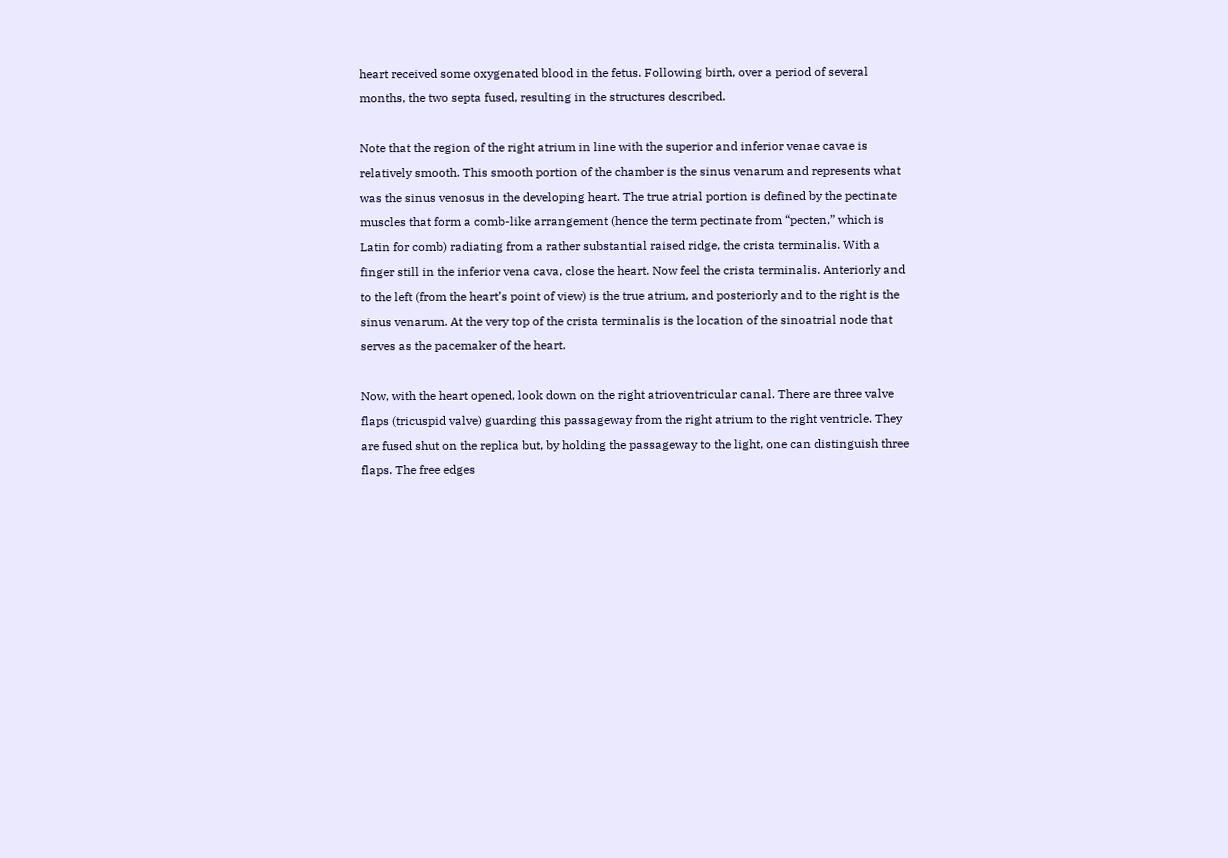heart received some oxygenated blood in the fetus. Following birth, over a period of several months, the two septa fused, resulting in the structures described.

Note that the region of the right atrium in line with the superior and inferior venae cavae is relatively smooth. This smooth portion of the chamber is the sinus venarum and represents what was the sinus venosus in the developing heart. The true atrial portion is defined by the pectinate muscles that form a comb-like arrangement (hence the term pectinate from “pecten,” which is Latin for comb) radiating from a rather substantial raised ridge, the crista terminalis. With a finger still in the inferior vena cava, close the heart. Now feel the crista terminalis. Anteriorly and to the left (from the heart’s point of view) is the true atrium, and posteriorly and to the right is the sinus venarum. At the very top of the crista terminalis is the location of the sinoatrial node that serves as the pacemaker of the heart.

Now, with the heart opened, look down on the right atrioventricular canal. There are three valve flaps (tricuspid valve) guarding this passageway from the right atrium to the right ventricle. They are fused shut on the replica but, by holding the passageway to the light, one can distinguish three flaps. The free edges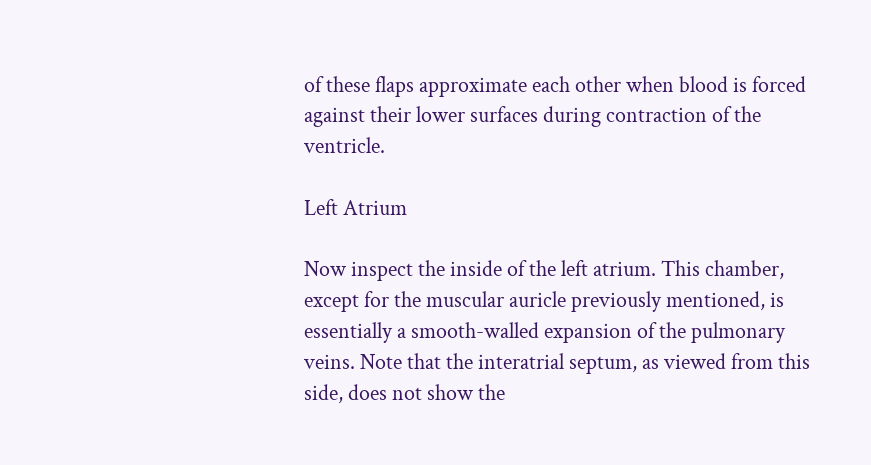of these flaps approximate each other when blood is forced against their lower surfaces during contraction of the ventricle.

Left Atrium

Now inspect the inside of the left atrium. This chamber, except for the muscular auricle previously mentioned, is essentially a smooth-walled expansion of the pulmonary veins. Note that the interatrial septum, as viewed from this side, does not show the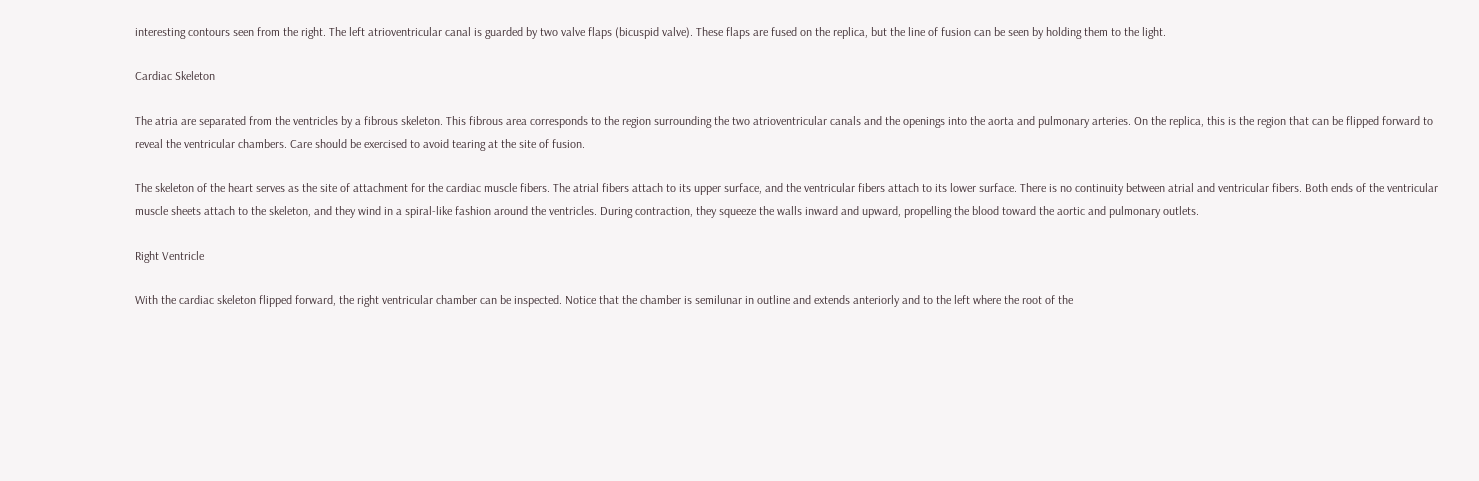interesting contours seen from the right. The left atrioventricular canal is guarded by two valve flaps (bicuspid valve). These flaps are fused on the replica, but the line of fusion can be seen by holding them to the light.

Cardiac Skeleton

The atria are separated from the ventricles by a fibrous skeleton. This fibrous area corresponds to the region surrounding the two atrioventricular canals and the openings into the aorta and pulmonary arteries. On the replica, this is the region that can be flipped forward to reveal the ventricular chambers. Care should be exercised to avoid tearing at the site of fusion.

The skeleton of the heart serves as the site of attachment for the cardiac muscle fibers. The atrial fibers attach to its upper surface, and the ventricular fibers attach to its lower surface. There is no continuity between atrial and ventricular fibers. Both ends of the ventricular muscle sheets attach to the skeleton, and they wind in a spiral-like fashion around the ventricles. During contraction, they squeeze the walls inward and upward, propelling the blood toward the aortic and pulmonary outlets.

Right Ventricle

With the cardiac skeleton flipped forward, the right ventricular chamber can be inspected. Notice that the chamber is semilunar in outline and extends anteriorly and to the left where the root of the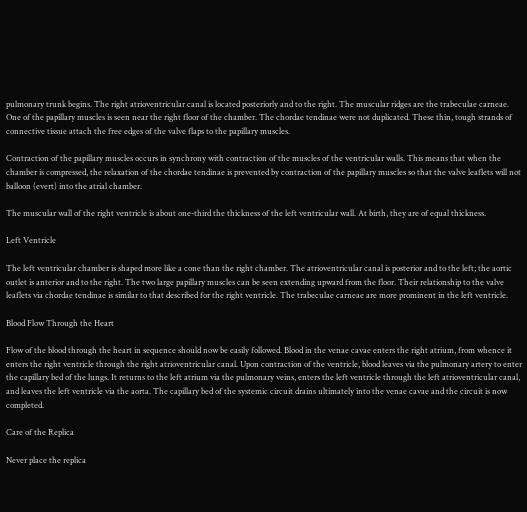pulmonary trunk begins. The right atrioventricular canal is located posteriorly and to the right. The muscular ridges are the trabeculae carneae. One of the papillary muscles is seen near the right floor of the chamber. The chordae tendinae were not duplicated. These thin, tough strands of connective tissue attach the free edges of the valve flaps to the papillary muscles.

Contraction of the papillary muscles occurs in synchrony with contraction of the muscles of the ventricular walls. This means that when the chamber is compressed, the relaxation of the chordae tendinae is prevented by contraction of the papillary muscles so that the valve leaflets will not balloon (evert) into the atrial chamber.

The muscular wall of the right ventricle is about one-third the thickness of the left ventricular wall. At birth, they are of equal thickness.

Left Ventricle

The left ventricular chamber is shaped more like a cone than the right chamber. The atrioventricular canal is posterior and to the left; the aortic outlet is anterior and to the right. The two large papillary muscles can be seen extending upward from the floor. Their relationship to the valve leaflets via chordae tendinae is similar to that described for the right ventricle. The trabeculae carneae are more prominent in the left ventricle.

Blood Flow Through the Heart

Flow of the blood through the heart in sequence should now be easily followed. Blood in the venae cavae enters the right atrium, from whence it enters the right ventricle through the right atrioventricular canal. Upon contraction of the ventricle, blood leaves via the pulmonary artery to enter the capillary bed of the lungs. It returns to the left atrium via the pulmonary veins, enters the left ventricle through the left atrioventricular canal, and leaves the left ventricle via the aorta. The capillary bed of the systemic circuit drains ultimately into the venae cavae and the circuit is now completed.

Care of the Replica

Never place the replica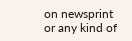on newsprint or any kind of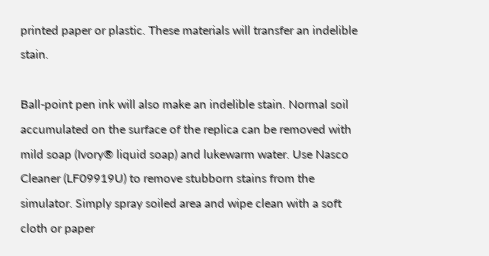printed paper or plastic. These materials will transfer an indelible stain.

Ball-point pen ink will also make an indelible stain. Normal soil accumulated on the surface of the replica can be removed with mild soap (Ivory® liquid soap) and lukewarm water. Use Nasco Cleaner (LF09919U) to remove stubborn stains from the simulator. Simply spray soiled area and wipe clean with a soft cloth or paper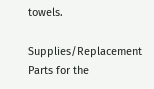towels.

Supplies/Replacement Parts for the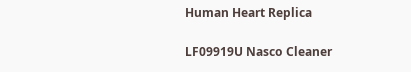Human Heart Replica

LF09919U Nasco Cleaner